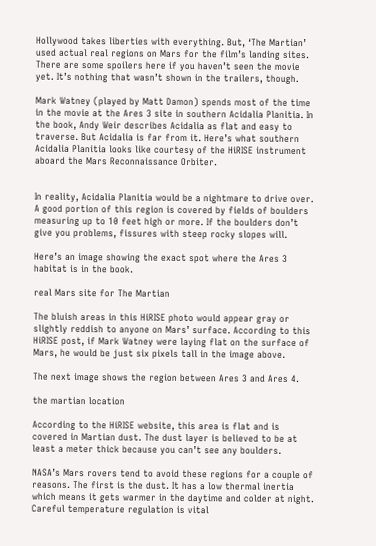Hollywood takes liberties with everything. But, ‘The Martian’ used actual real regions on Mars for the film’s landing sites. There are some spoilers here if you haven’t seen the movie yet. It’s nothing that wasn’t shown in the trailers, though.

Mark Watney (played by Matt Damon) spends most of the time in the movie at the Ares 3 site in southern Acidalia Planitia. In the book, Andy Weir describes Acidalia as flat and easy to traverse. But Acidalia is far from it. Here’s what southern Acidalia Planitia looks like courtesy of the HiRISE instrument aboard the Mars Reconnaissance Orbiter.


In reality, Acidalia Planitia would be a nightmare to drive over. A good portion of this region is covered by fields of boulders measuring up to 10 feet high or more. If the boulders don’t give you problems, fissures with steep rocky slopes will.

Here’s an image showing the exact spot where the Ares 3 habitat is in the book.

real Mars site for The Martian

The bluish areas in this HiRISE photo would appear gray or slightly reddish to anyone on Mars’ surface. According to this HiRISE post, if Mark Watney were laying flat on the surface of Mars, he would be just six pixels tall in the image above.

The next image shows the region between Ares 3 and Ares 4.

the martian location

According to the HiRISE website, this area is flat and is covered in Martian dust. The dust layer is believed to be at least a meter thick because you can’t see any boulders.

NASA’s Mars rovers tend to avoid these regions for a couple of reasons. The first is the dust. It has a low thermal inertia which means it gets warmer in the daytime and colder at night. Careful temperature regulation is vital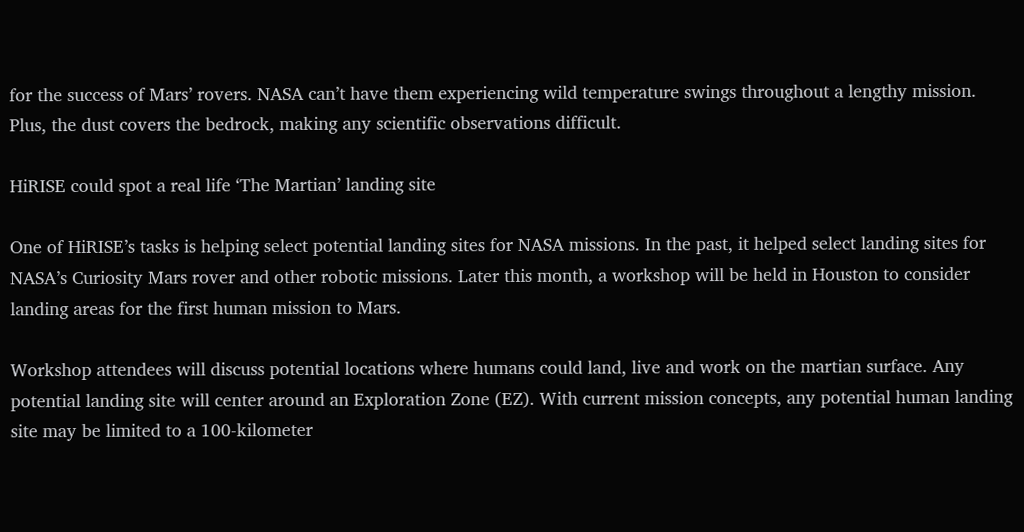for the success of Mars’ rovers. NASA can’t have them experiencing wild temperature swings throughout a lengthy mission. Plus, the dust covers the bedrock, making any scientific observations difficult.

HiRISE could spot a real life ‘The Martian’ landing site

One of HiRISE’s tasks is helping select potential landing sites for NASA missions. In the past, it helped select landing sites for NASA’s Curiosity Mars rover and other robotic missions. Later this month, a workshop will be held in Houston to consider landing areas for the first human mission to Mars.

Workshop attendees will discuss potential locations where humans could land, live and work on the martian surface. Any potential landing site will center around an Exploration Zone (EZ). With current mission concepts, any potential human landing site may be limited to a 100-kilometer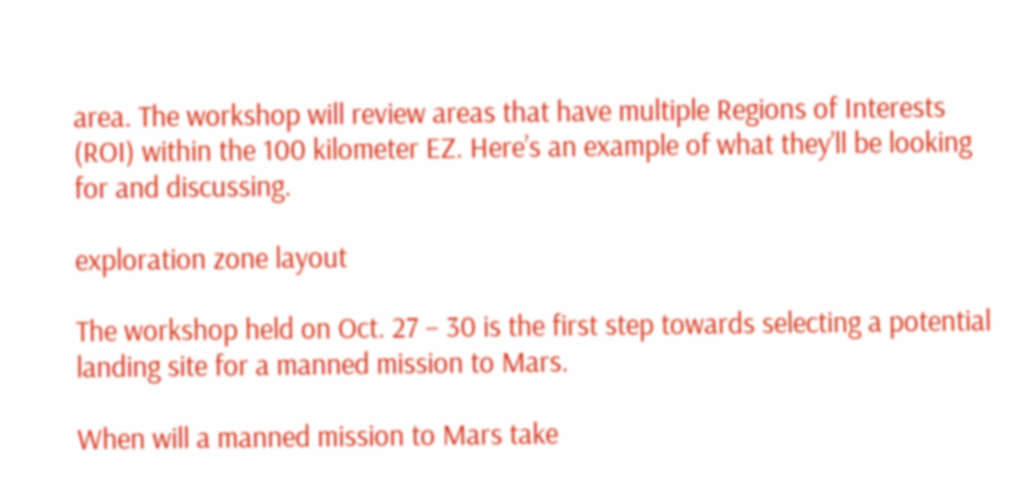area. The workshop will review areas that have multiple Regions of Interests (ROI) within the 100 kilometer EZ. Here’s an example of what they’ll be looking for and discussing.

exploration zone layout

The workshop held on Oct. 27 – 30 is the first step towards selecting a potential landing site for a manned mission to Mars.

When will a manned mission to Mars take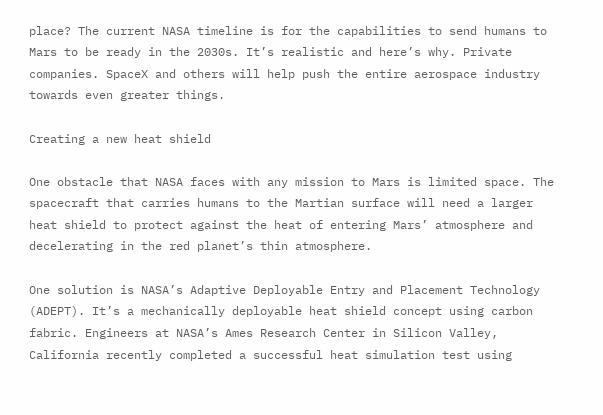place? The current NASA timeline is for the capabilities to send humans to Mars to be ready in the 2030s. It’s realistic and here’s why. Private companies. SpaceX and others will help push the entire aerospace industry towards even greater things.

Creating a new heat shield

One obstacle that NASA faces with any mission to Mars is limited space. The spacecraft that carries humans to the Martian surface will need a larger heat shield to protect against the heat of entering Mars’ atmosphere and decelerating in the red planet’s thin atmosphere.

One solution is NASA’s Adaptive Deployable Entry and Placement Technology (ADEPT). It’s a mechanically deployable heat shield concept using carbon fabric. Engineers at NASA’s Ames Research Center in Silicon Valley, California recently completed a successful heat simulation test using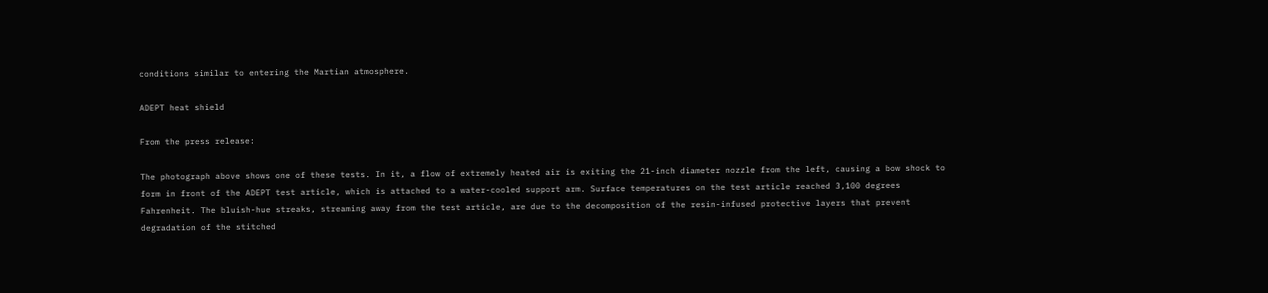conditions similar to entering the Martian atmosphere.

ADEPT heat shield

From the press release:

The photograph above shows one of these tests. In it, a flow of extremely heated air is exiting the 21-inch diameter nozzle from the left, causing a bow shock to form in front of the ADEPT test article, which is attached to a water-cooled support arm. Surface temperatures on the test article reached 3,100 degrees Fahrenheit. The bluish-hue streaks, streaming away from the test article, are due to the decomposition of the resin-infused protective layers that prevent degradation of the stitched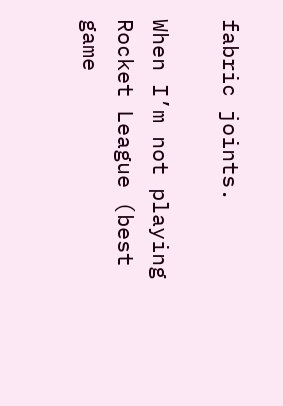fabric joints.

When I’m not playing Rocket League (best game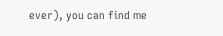ever), you can find me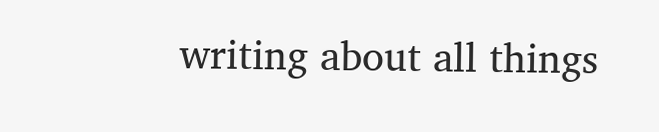writing about all things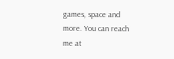games, space and more. You can reach me at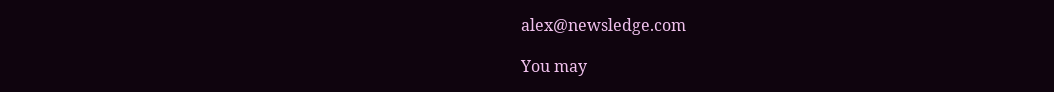alex@newsledge.com

You may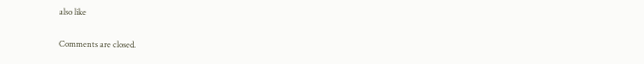also like


Comments are closed.